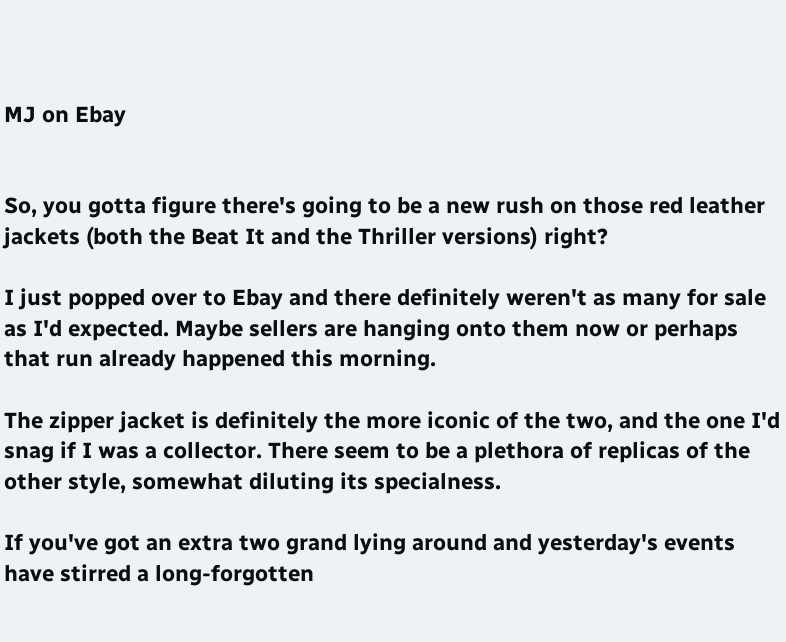MJ on Ebay


So, you gotta figure there's going to be a new rush on those red leather jackets (both the Beat It and the Thriller versions) right?

I just popped over to Ebay and there definitely weren't as many for sale as I'd expected. Maybe sellers are hanging onto them now or perhaps that run already happened this morning.

The zipper jacket is definitely the more iconic of the two, and the one I'd snag if I was a collector. There seem to be a plethora of replicas of the other style, somewhat diluting its specialness.

If you've got an extra two grand lying around and yesterday's events have stirred a long-forgotten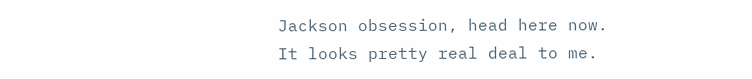Jackson obsession, head here now. It looks pretty real deal to me.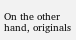On the other hand, originals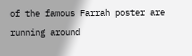of the famous Farrah poster are running around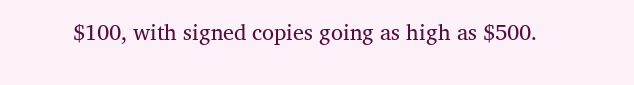$100, with signed copies going as high as $500.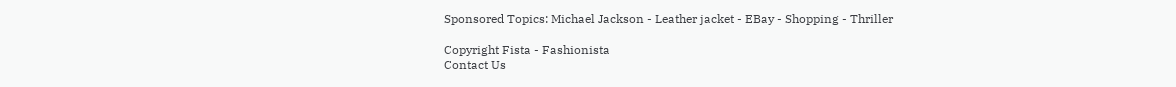Sponsored Topics: Michael Jackson - Leather jacket - EBay - Shopping - Thriller

Copyright Fista - Fashionista
Contact Us